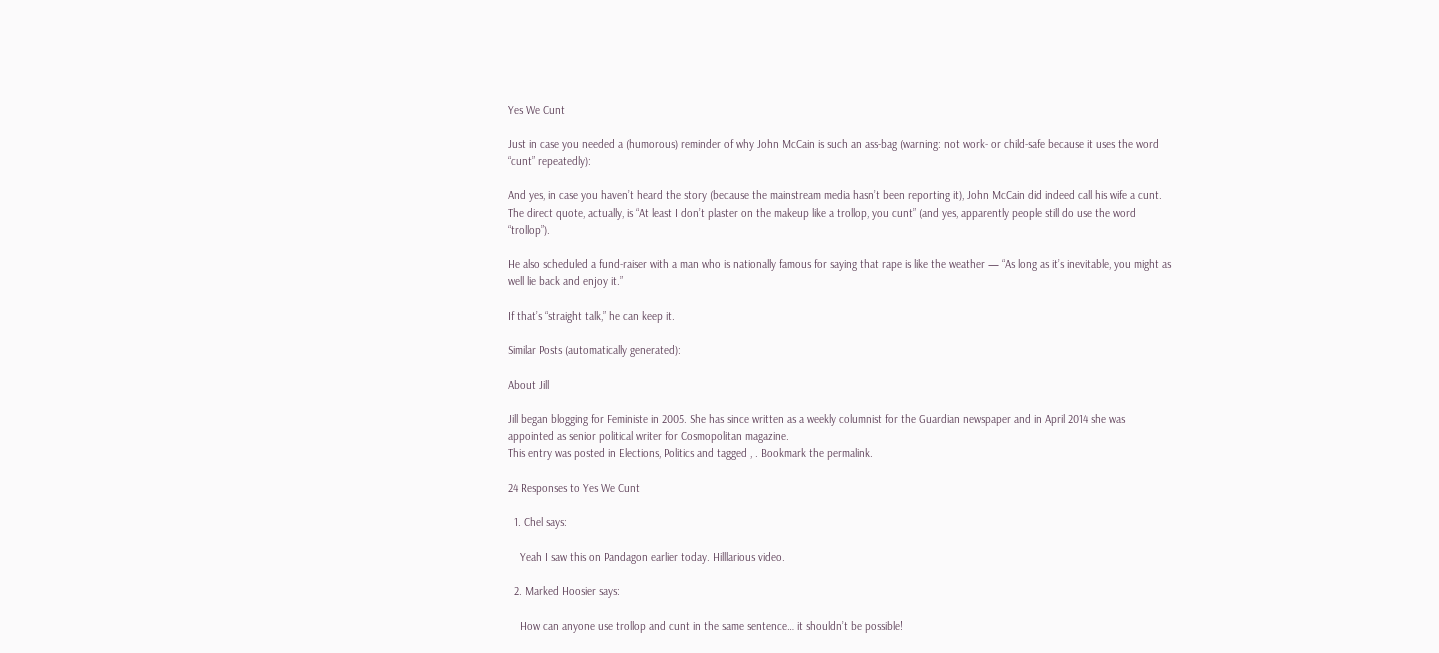Yes We Cunt

Just in case you needed a (humorous) reminder of why John McCain is such an ass-bag (warning: not work- or child-safe because it uses the word “cunt” repeatedly):

And yes, in case you haven’t heard the story (because the mainstream media hasn’t been reporting it), John McCain did indeed call his wife a cunt. The direct quote, actually, is “At least I don’t plaster on the makeup like a trollop, you cunt” (and yes, apparently people still do use the word “trollop”).

He also scheduled a fund-raiser with a man who is nationally famous for saying that rape is like the weather — “As long as it’s inevitable, you might as well lie back and enjoy it.”

If that’s “straight talk,” he can keep it.

Similar Posts (automatically generated):

About Jill

Jill began blogging for Feministe in 2005. She has since written as a weekly columnist for the Guardian newspaper and in April 2014 she was appointed as senior political writer for Cosmopolitan magazine.
This entry was posted in Elections, Politics and tagged , . Bookmark the permalink.

24 Responses to Yes We Cunt

  1. Chel says:

    Yeah I saw this on Pandagon earlier today. Hilllarious video.

  2. Marked Hoosier says:

    How can anyone use trollop and cunt in the same sentence… it shouldn’t be possible!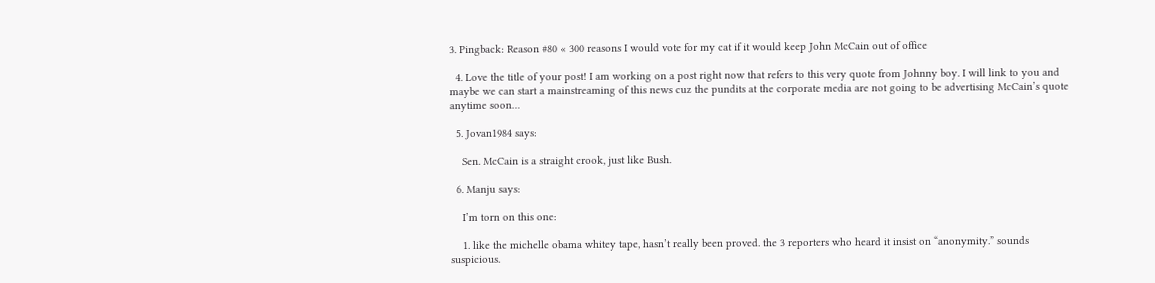3. Pingback: Reason #80 « 300 reasons I would vote for my cat if it would keep John McCain out of office

  4. Love the title of your post! I am working on a post right now that refers to this very quote from Johnny boy. I will link to you and maybe we can start a mainstreaming of this news cuz the pundits at the corporate media are not going to be advertising McCain’s quote anytime soon…

  5. Jovan1984 says:

    Sen. McCain is a straight crook, just like Bush.

  6. Manju says:

    I’m torn on this one:

    1. like the michelle obama whitey tape, hasn’t really been proved. the 3 reporters who heard it insist on “anonymity.” sounds suspicious.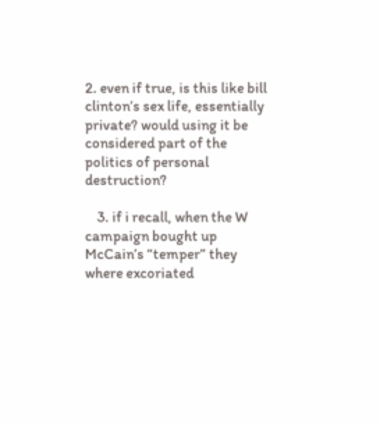2. even if true, is this like bill clinton’s sex life, essentially private? would using it be considered part of the politics of personal destruction?

    3. if i recall, when the W campaign bought up McCain’s “temper” they where excoriated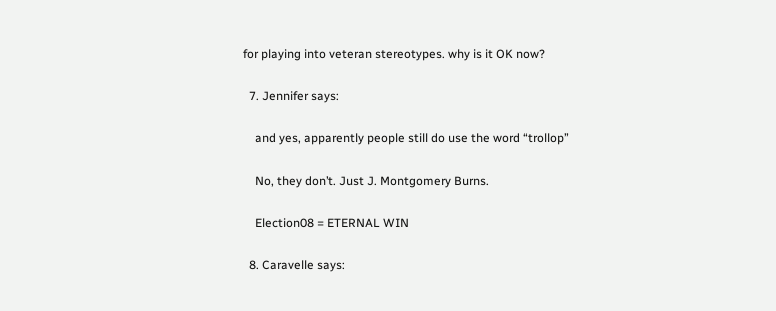for playing into veteran stereotypes. why is it OK now?

  7. Jennifer says:

    and yes, apparently people still do use the word “trollop”

    No, they don’t. Just J. Montgomery Burns.

    Election08 = ETERNAL WIN

  8. Caravelle says: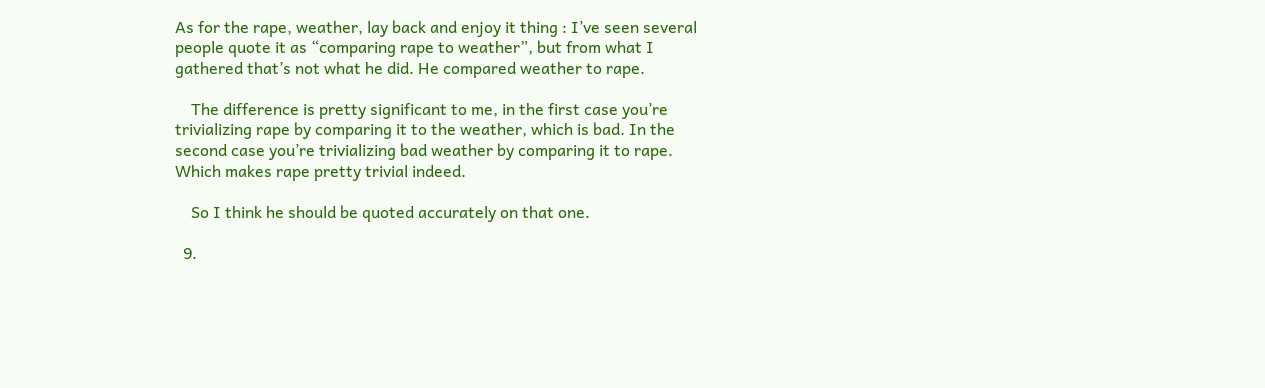As for the rape, weather, lay back and enjoy it thing : I’ve seen several people quote it as “comparing rape to weather”, but from what I gathered that’s not what he did. He compared weather to rape.

    The difference is pretty significant to me, in the first case you’re trivializing rape by comparing it to the weather, which is bad. In the second case you’re trivializing bad weather by comparing it to rape. Which makes rape pretty trivial indeed.

    So I think he should be quoted accurately on that one.

  9.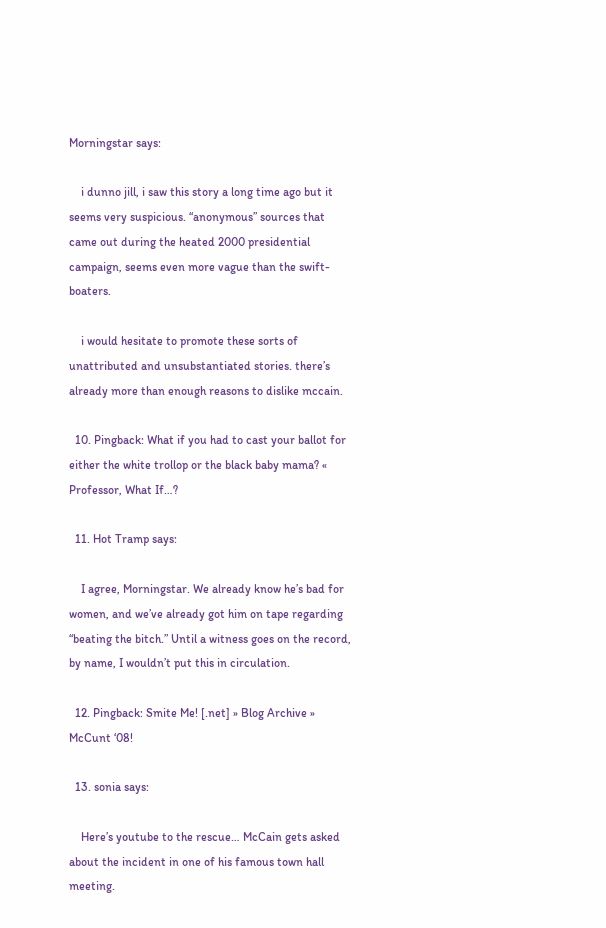Morningstar says:

    i dunno jill, i saw this story a long time ago but it seems very suspicious. “anonymous” sources that came out during the heated 2000 presidential campaign, seems even more vague than the swift-boaters.

    i would hesitate to promote these sorts of unattributed and unsubstantiated stories. there’s already more than enough reasons to dislike mccain.

  10. Pingback: What if you had to cast your ballot for either the white trollop or the black baby mama? « Professor, What If…?

  11. Hot Tramp says:

    I agree, Morningstar. We already know he’s bad for women, and we’ve already got him on tape regarding “beating the bitch.” Until a witness goes on the record, by name, I wouldn’t put this in circulation.

  12. Pingback: Smite Me! [.net] » Blog Archive » McCunt ‘08!

  13. sonia says:

    Here’s youtube to the rescue… McCain gets asked about the incident in one of his famous town hall meeting.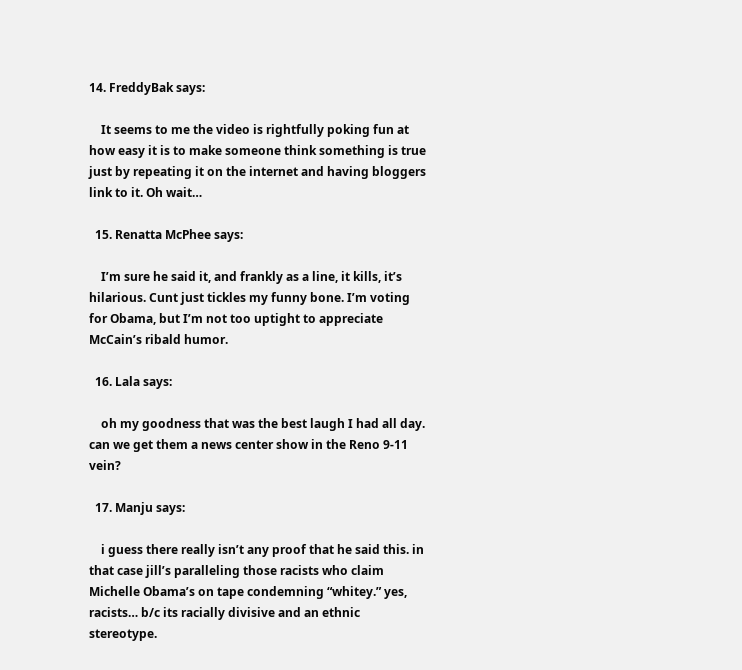14. FreddyBak says:

    It seems to me the video is rightfully poking fun at how easy it is to make someone think something is true just by repeating it on the internet and having bloggers link to it. Oh wait…

  15. Renatta McPhee says:

    I’m sure he said it, and frankly as a line, it kills, it’s hilarious. Cunt just tickles my funny bone. I’m voting for Obama, but I’m not too uptight to appreciate McCain’s ribald humor.

  16. Lala says:

    oh my goodness that was the best laugh I had all day. can we get them a news center show in the Reno 9-11 vein?

  17. Manju says:

    i guess there really isn’t any proof that he said this. in that case jill’s paralleling those racists who claim Michelle Obama’s on tape condemning “whitey.” yes, racists… b/c its racially divisive and an ethnic stereotype.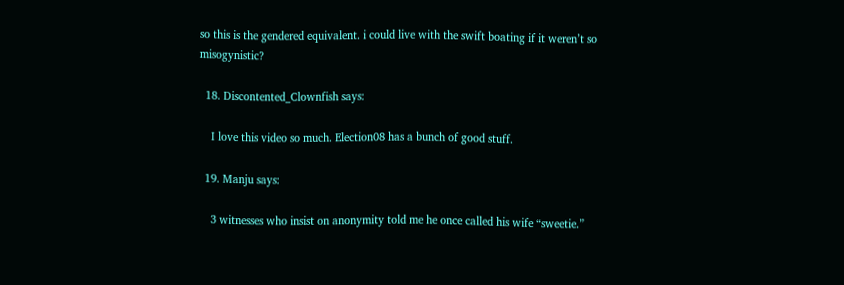so this is the gendered equivalent. i could live with the swift boating if it weren’t so misogynistic?

  18. Discontented_Clownfish says:

    I love this video so much. Election08 has a bunch of good stuff.

  19. Manju says:

    3 witnesses who insist on anonymity told me he once called his wife “sweetie.”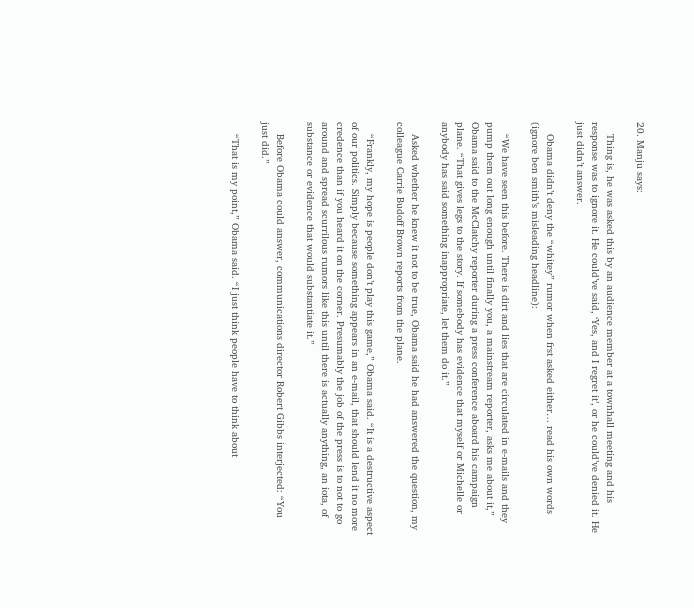20. Manju says:

    Thing is, he was asked this by an audience member at a townhall meeting and his response was to ignore it. He could’ve said, ‘Yes, and I regret it’, or he could’ve denied it. He just didn’t answer.

    Obama didn’t deny the “whitey” rumor when frst asked either… read his own words (ignore ben smith’s misleading headline):

    “We have seen this before. There is dirt and lies that are circulated in e-mails and they pump them out long enough until finally you, a mainstream reporter, asks me about it,” Obama said to the McClatchy reporter during a press conference aboard his campaign plane. “That gives legs to the story. If somebody has evidence that myself or Michelle or anybody has said something inappropriate, let them do it.”

    Asked whether he knew it not to be true, Obama said he had answered the question, my colleague Carrie Budoff Brown reports from the plane.

    “Frankly, my hope is people don’t play this game,” Obama said. “It is a destructive aspect of our politics. Simply because something appears in an e-mail, that should lend it no more credence than if you heard it on the corner. Presumably the job of the press is to not to go around and spread scurrilous rumors like this until there is actually anything, an iota, of substance or evidence that would substantiate it.”

    Before Obama could answer, communications director Robert Gibbs interjected: “You just did.”

    “That is my point,” Obama said. “I just think people have to think about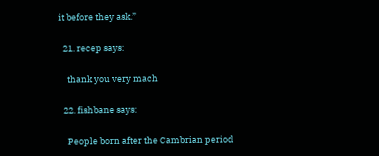it before they ask.”

  21. recep says:

    thank you very mach

  22. fishbane says:

    People born after the Cambrian period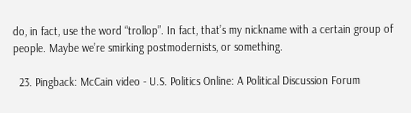do, in fact, use the word “trollop”. In fact, that’s my nickname with a certain group of people. Maybe we’re smirking postmodernists, or something.

  23. Pingback: McCain video - U.S. Politics Online: A Political Discussion Forum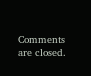Comments are closed.